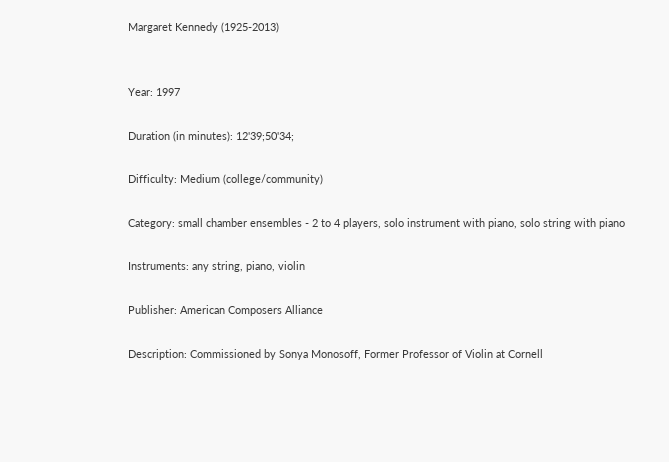Margaret Kennedy (1925-2013)


Year: 1997

Duration (in minutes): 12'39;50'34;

Difficulty: Medium (college/community)

Category: small chamber ensembles - 2 to 4 players, solo instrument with piano, solo string with piano

Instruments: any string, piano, violin

Publisher: American Composers Alliance

Description: Commissioned by Sonya Monosoff, Former Professor of Violin at Cornell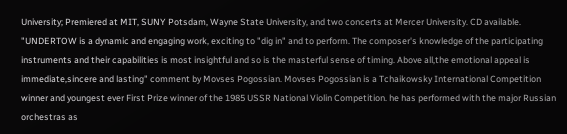University; Premiered at MIT, SUNY Potsdam, Wayne State University, and two concerts at Mercer University. CD available. "UNDERTOW is a dynamic and engaging work, exciting to "dig in" and to perform. The composer's knowledge of the participating instruments and their capabilities is most insightful and so is the masterful sense of timing. Above all,the emotional appeal is immediate,sincere and lasting" comment by Movses Pogossian. Movses Pogossian is a Tchaikowsky International Competition winner and youngest ever First Prize winner of the 1985 USSR National Violin Competition. he has performed with the major Russian orchestras as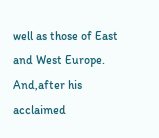well as those of East and West Europe. And,after his acclaimed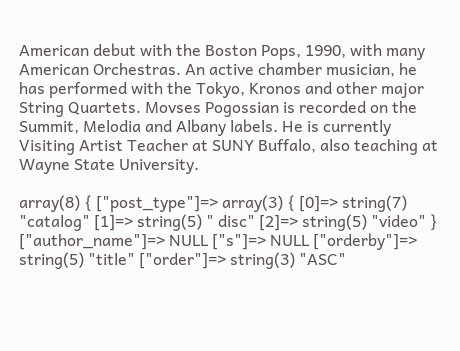American debut with the Boston Pops, 1990, with many American Orchestras. An active chamber musician, he has performed with the Tokyo, Kronos and other major String Quartets. Movses Pogossian is recorded on the Summit, Melodia and Albany labels. He is currently Visiting Artist Teacher at SUNY Buffalo, also teaching at Wayne State University.

array(8) { ["post_type"]=> array(3) { [0]=> string(7) "catalog" [1]=> string(5) " disc" [2]=> string(5) "video" } ["author_name"]=> NULL ["s"]=> NULL ["orderby"]=> string(5) "title" ["order"]=> string(3) "ASC"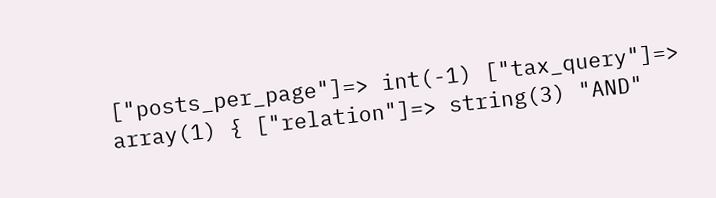["posts_per_page"]=> int(-1) ["tax_query"]=> array(1) { ["relation"]=> string(3) "AND"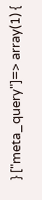} ["meta_query"]=> array(1) {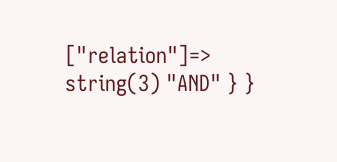["relation"]=> string(3) "AND" } }